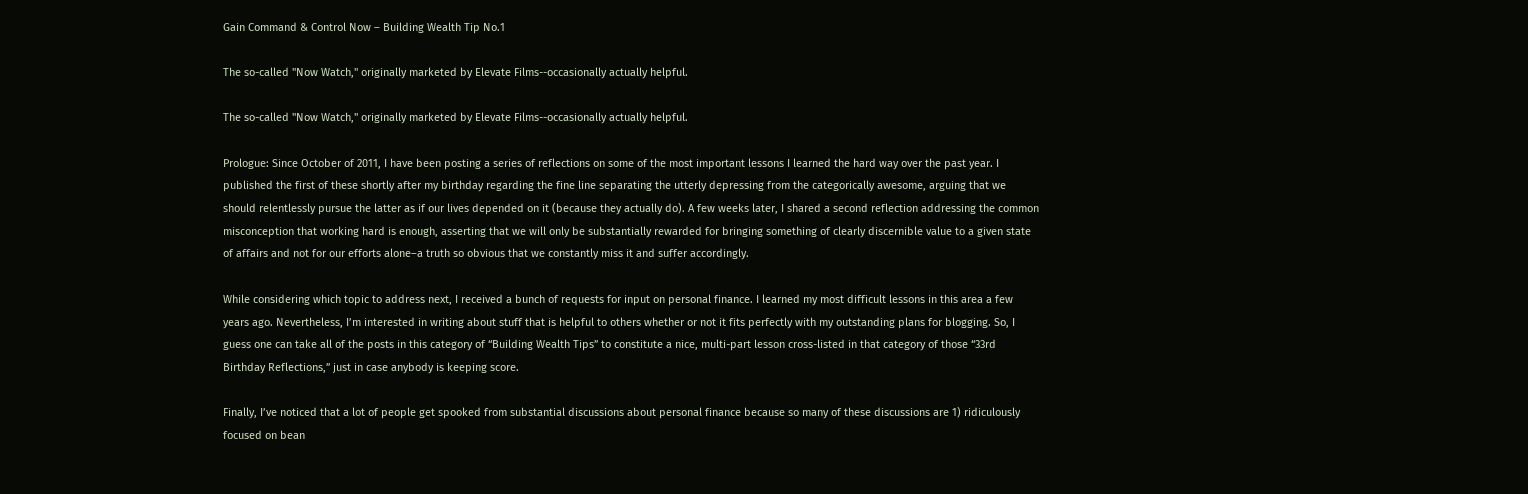Gain Command & Control Now – Building Wealth Tip No.1

The so-called "Now Watch," originally marketed by Elevate Films--occasionally actually helpful.

The so-called "Now Watch," originally marketed by Elevate Films--occasionally actually helpful.

Prologue: Since October of 2011, I have been posting a series of reflections on some of the most important lessons I learned the hard way over the past year. I published the first of these shortly after my birthday regarding the fine line separating the utterly depressing from the categorically awesome, arguing that we should relentlessly pursue the latter as if our lives depended on it (because they actually do). A few weeks later, I shared a second reflection addressing the common misconception that working hard is enough, asserting that we will only be substantially rewarded for bringing something of clearly discernible value to a given state of affairs and not for our efforts alone–a truth so obvious that we constantly miss it and suffer accordingly.

While considering which topic to address next, I received a bunch of requests for input on personal finance. I learned my most difficult lessons in this area a few years ago. Nevertheless, I’m interested in writing about stuff that is helpful to others whether or not it fits perfectly with my outstanding plans for blogging. So, I guess one can take all of the posts in this category of “Building Wealth Tips” to constitute a nice, multi-part lesson cross-listed in that category of those “33rd Birthday Reflections,” just in case anybody is keeping score.

Finally, I’ve noticed that a lot of people get spooked from substantial discussions about personal finance because so many of these discussions are 1) ridiculously focused on bean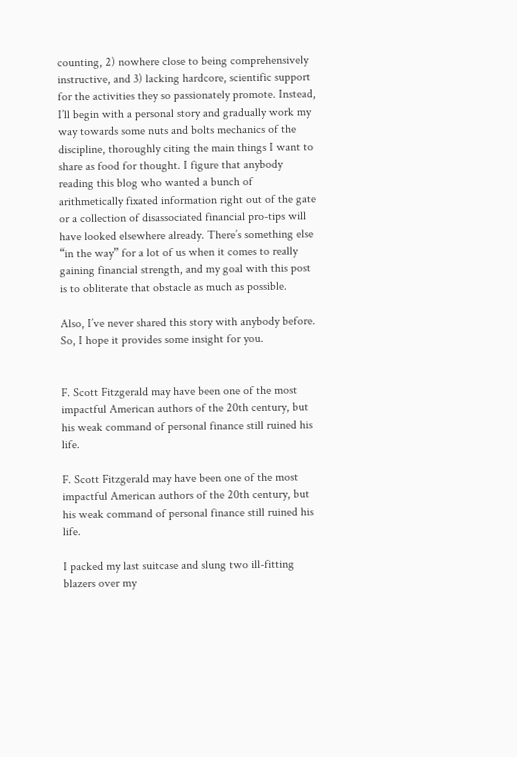counting, 2) nowhere close to being comprehensively instructive, and 3) lacking hardcore, scientific support for the activities they so passionately promote. Instead, I’ll begin with a personal story and gradually work my way towards some nuts and bolts mechanics of the discipline, thoroughly citing the main things I want to share as food for thought. I figure that anybody reading this blog who wanted a bunch of arithmetically fixated information right out of the gate or a collection of disassociated financial pro-tips will have looked elsewhere already. There’s something else “in the way” for a lot of us when it comes to really gaining financial strength, and my goal with this post is to obliterate that obstacle as much as possible.

Also, I’ve never shared this story with anybody before. So, I hope it provides some insight for you.


F. Scott Fitzgerald may have been one of the most impactful American authors of the 20th century, but his weak command of personal finance still ruined his life.

F. Scott Fitzgerald may have been one of the most impactful American authors of the 20th century, but his weak command of personal finance still ruined his life.

I packed my last suitcase and slung two ill-fitting blazers over my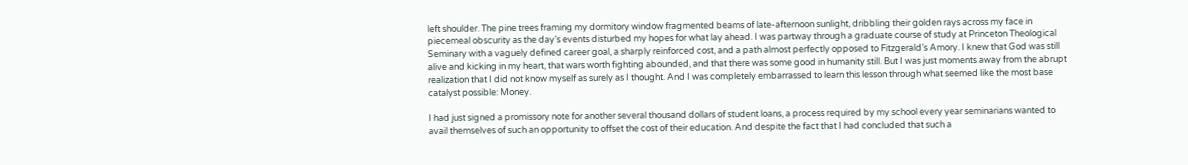left shoulder. The pine trees framing my dormitory window fragmented beams of late-afternoon sunlight, dribbling their golden rays across my face in piecemeal obscurity as the day’s events disturbed my hopes for what lay ahead. I was partway through a graduate course of study at Princeton Theological Seminary with a vaguely defined career goal, a sharply reinforced cost, and a path almost perfectly opposed to Fitzgerald’s Amory. I knew that God was still alive and kicking in my heart, that wars worth fighting abounded, and that there was some good in humanity still. But I was just moments away from the abrupt realization that I did not know myself as surely as I thought. And I was completely embarrassed to learn this lesson through what seemed like the most base catalyst possible: Money.

I had just signed a promissory note for another several thousand dollars of student loans, a process required by my school every year seminarians wanted to avail themselves of such an opportunity to offset the cost of their education. And despite the fact that I had concluded that such a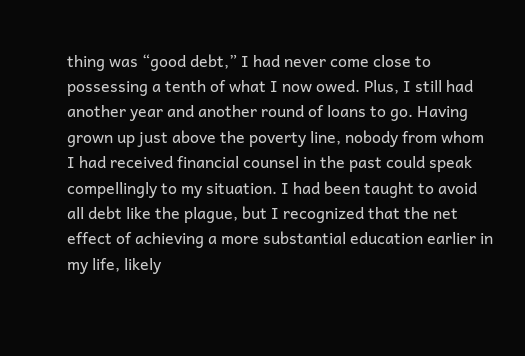thing was “good debt,” I had never come close to possessing a tenth of what I now owed. Plus, I still had another year and another round of loans to go. Having grown up just above the poverty line, nobody from whom I had received financial counsel in the past could speak compellingly to my situation. I had been taught to avoid all debt like the plague, but I recognized that the net effect of achieving a more substantial education earlier in my life, likely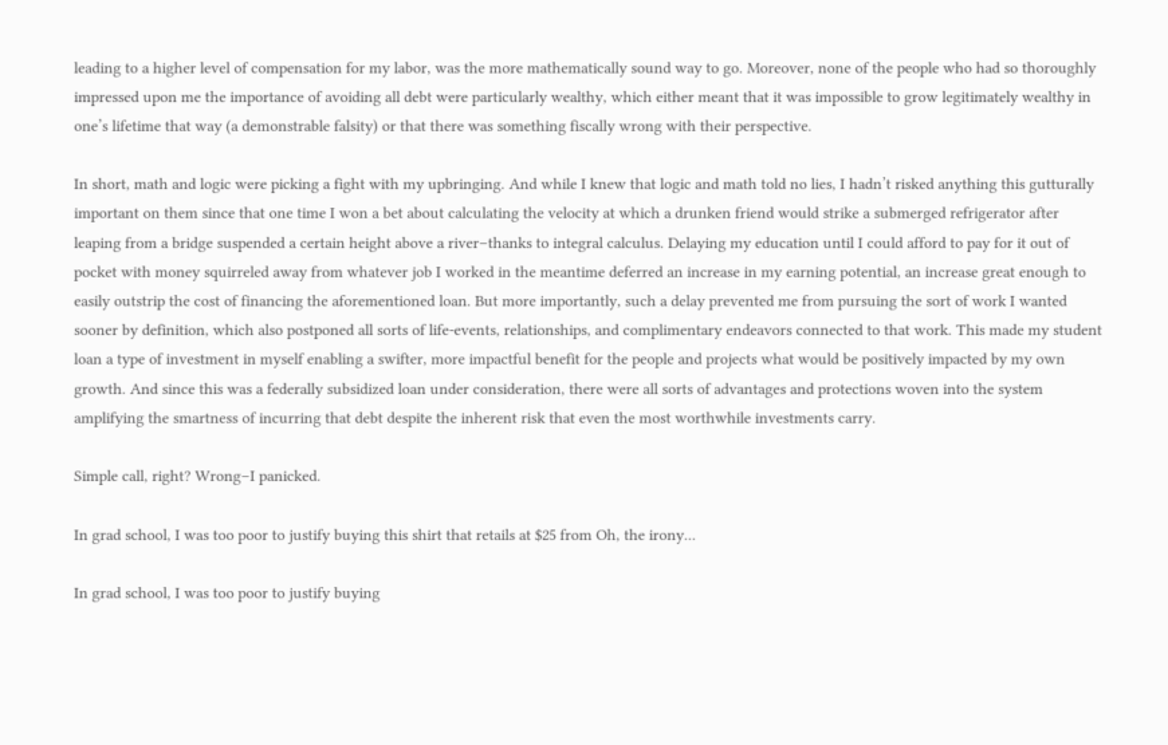leading to a higher level of compensation for my labor, was the more mathematically sound way to go. Moreover, none of the people who had so thoroughly impressed upon me the importance of avoiding all debt were particularly wealthy, which either meant that it was impossible to grow legitimately wealthy in one’s lifetime that way (a demonstrable falsity) or that there was something fiscally wrong with their perspective.

In short, math and logic were picking a fight with my upbringing. And while I knew that logic and math told no lies, I hadn’t risked anything this gutturally important on them since that one time I won a bet about calculating the velocity at which a drunken friend would strike a submerged refrigerator after leaping from a bridge suspended a certain height above a river–thanks to integral calculus. Delaying my education until I could afford to pay for it out of pocket with money squirreled away from whatever job I worked in the meantime deferred an increase in my earning potential, an increase great enough to easily outstrip the cost of financing the aforementioned loan. But more importantly, such a delay prevented me from pursuing the sort of work I wanted sooner by definition, which also postponed all sorts of life-events, relationships, and complimentary endeavors connected to that work. This made my student loan a type of investment in myself enabling a swifter, more impactful benefit for the people and projects what would be positively impacted by my own growth. And since this was a federally subsidized loan under consideration, there were all sorts of advantages and protections woven into the system amplifying the smartness of incurring that debt despite the inherent risk that even the most worthwhile investments carry.

Simple call, right? Wrong–I panicked.

In grad school, I was too poor to justify buying this shirt that retails at $25 from Oh, the irony...

In grad school, I was too poor to justify buying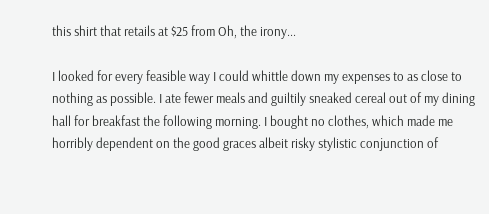this shirt that retails at $25 from Oh, the irony...

I looked for every feasible way I could whittle down my expenses to as close to nothing as possible. I ate fewer meals and guiltily sneaked cereal out of my dining hall for breakfast the following morning. I bought no clothes, which made me horribly dependent on the good graces albeit risky stylistic conjunction of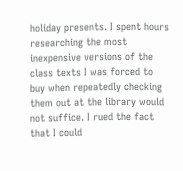holiday presents. I spent hours researching the most inexpensive versions of the class texts I was forced to buy when repeatedly checking them out at the library would not suffice. I rued the fact that I could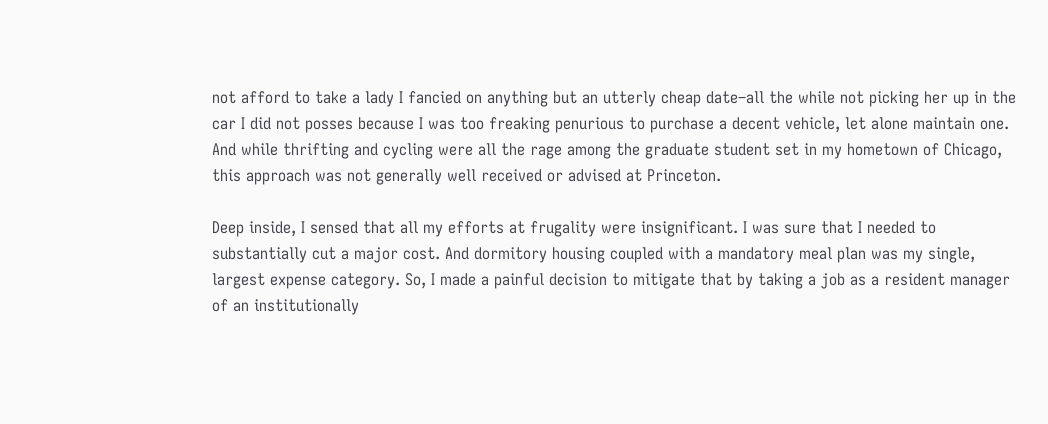not afford to take a lady I fancied on anything but an utterly cheap date–all the while not picking her up in the car I did not posses because I was too freaking penurious to purchase a decent vehicle, let alone maintain one. And while thrifting and cycling were all the rage among the graduate student set in my hometown of Chicago, this approach was not generally well received or advised at Princeton.

Deep inside, I sensed that all my efforts at frugality were insignificant. I was sure that I needed to substantially cut a major cost. And dormitory housing coupled with a mandatory meal plan was my single, largest expense category. So, I made a painful decision to mitigate that by taking a job as a resident manager of an institutionally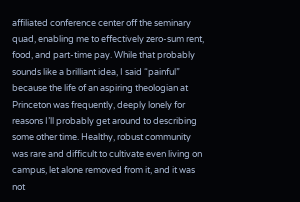affiliated conference center off the seminary quad, enabling me to effectively zero-sum rent, food, and part-time pay. While that probably sounds like a brilliant idea, I said “painful” because the life of an aspiring theologian at Princeton was frequently, deeply lonely for reasons I’ll probably get around to describing some other time. Healthy, robust community was rare and difficult to cultivate even living on campus, let alone removed from it, and it was not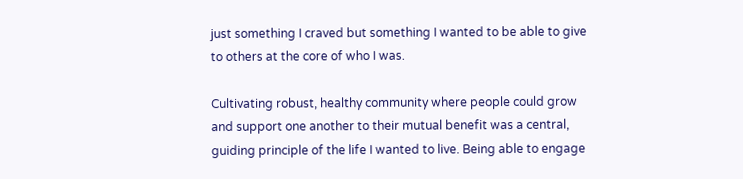just something I craved but something I wanted to be able to give to others at the core of who I was.

Cultivating robust, healthy community where people could grow and support one another to their mutual benefit was a central, guiding principle of the life I wanted to live. Being able to engage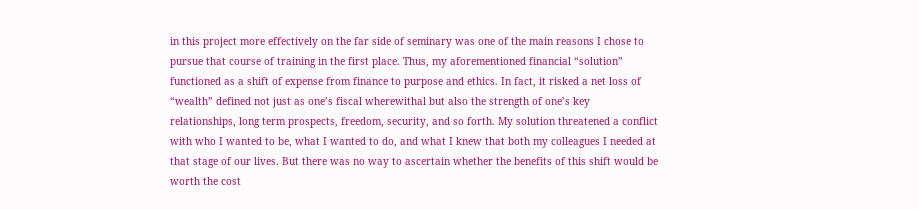in this project more effectively on the far side of seminary was one of the main reasons I chose to pursue that course of training in the first place. Thus, my aforementioned financial “solution” functioned as a shift of expense from finance to purpose and ethics. In fact, it risked a net loss of “wealth” defined not just as one’s fiscal wherewithal but also the strength of one’s key relationships, long term prospects, freedom, security, and so forth. My solution threatened a conflict with who I wanted to be, what I wanted to do, and what I knew that both my colleagues I needed at that stage of our lives. But there was no way to ascertain whether the benefits of this shift would be worth the cost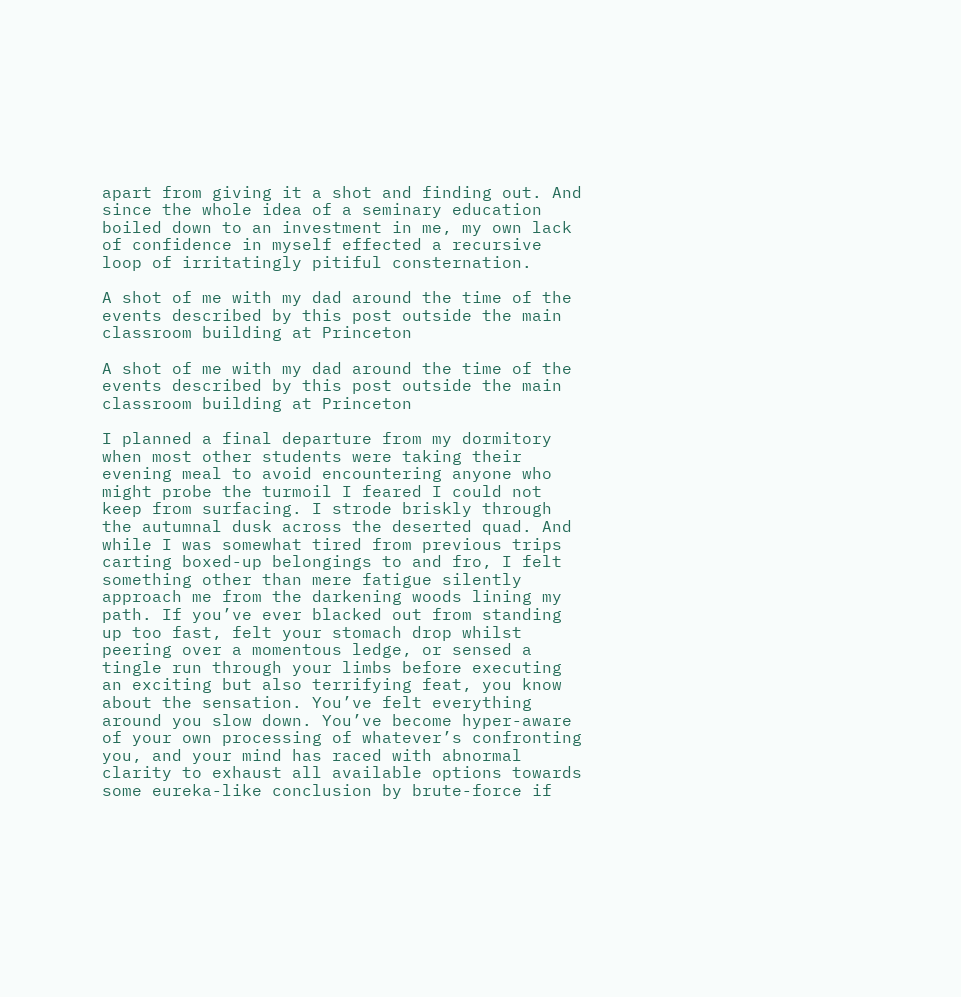apart from giving it a shot and finding out. And since the whole idea of a seminary education boiled down to an investment in me, my own lack of confidence in myself effected a recursive loop of irritatingly pitiful consternation.

A shot of me with my dad around the time of the events described by this post outside the main classroom building at Princeton

A shot of me with my dad around the time of the events described by this post outside the main classroom building at Princeton

I planned a final departure from my dormitory when most other students were taking their evening meal to avoid encountering anyone who might probe the turmoil I feared I could not keep from surfacing. I strode briskly through the autumnal dusk across the deserted quad. And while I was somewhat tired from previous trips carting boxed-up belongings to and fro, I felt something other than mere fatigue silently approach me from the darkening woods lining my path. If you’ve ever blacked out from standing up too fast, felt your stomach drop whilst peering over a momentous ledge, or sensed a tingle run through your limbs before executing an exciting but also terrifying feat, you know about the sensation. You’ve felt everything around you slow down. You’ve become hyper-aware of your own processing of whatever’s confronting you, and your mind has raced with abnormal clarity to exhaust all available options towards some eureka-like conclusion by brute-force if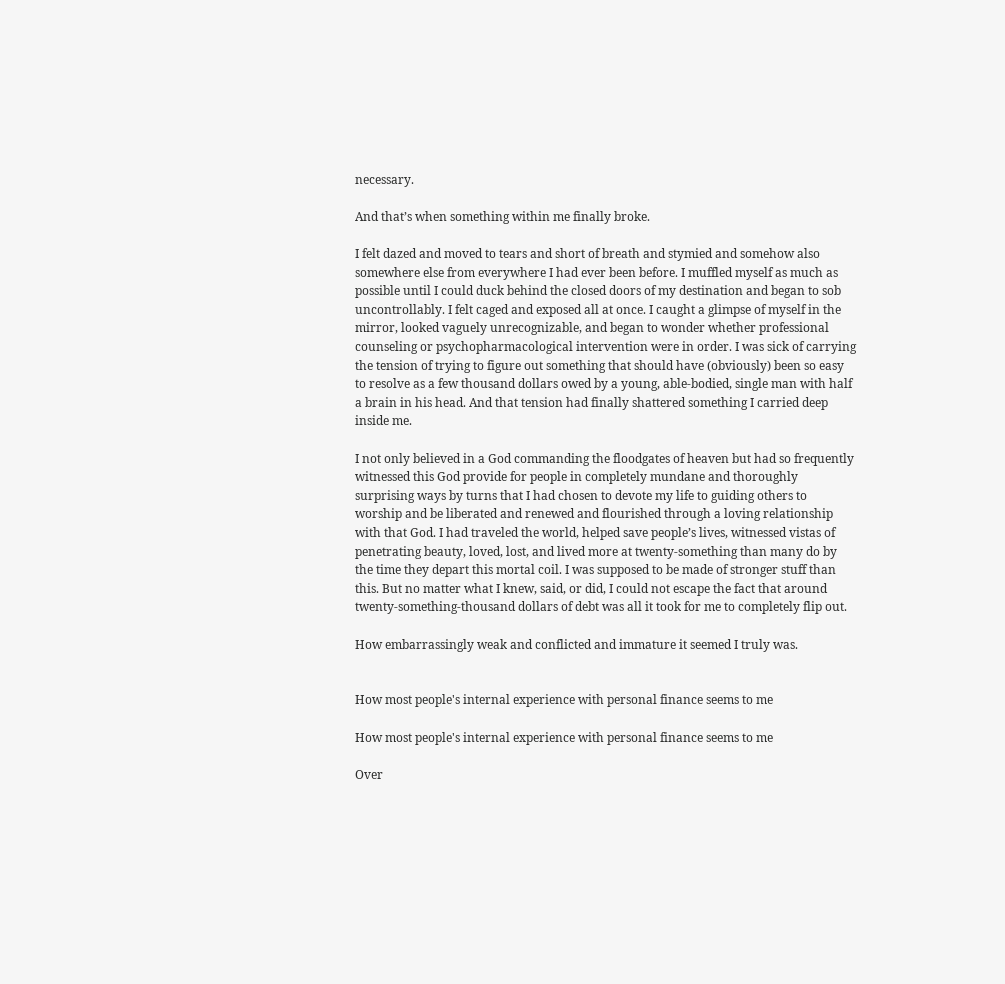necessary.

And that’s when something within me finally broke.

I felt dazed and moved to tears and short of breath and stymied and somehow also somewhere else from everywhere I had ever been before. I muffled myself as much as possible until I could duck behind the closed doors of my destination and began to sob uncontrollably. I felt caged and exposed all at once. I caught a glimpse of myself in the mirror, looked vaguely unrecognizable, and began to wonder whether professional counseling or psychopharmacological intervention were in order. I was sick of carrying the tension of trying to figure out something that should have (obviously) been so easy to resolve as a few thousand dollars owed by a young, able-bodied, single man with half a brain in his head. And that tension had finally shattered something I carried deep inside me.

I not only believed in a God commanding the floodgates of heaven but had so frequently witnessed this God provide for people in completely mundane and thoroughly surprising ways by turns that I had chosen to devote my life to guiding others to worship and be liberated and renewed and flourished through a loving relationship with that God. I had traveled the world, helped save people’s lives, witnessed vistas of penetrating beauty, loved, lost, and lived more at twenty-something than many do by the time they depart this mortal coil. I was supposed to be made of stronger stuff than this. But no matter what I knew, said, or did, I could not escape the fact that around twenty-something-thousand dollars of debt was all it took for me to completely flip out.

How embarrassingly weak and conflicted and immature it seemed I truly was.


How most people's internal experience with personal finance seems to me

How most people's internal experience with personal finance seems to me

Over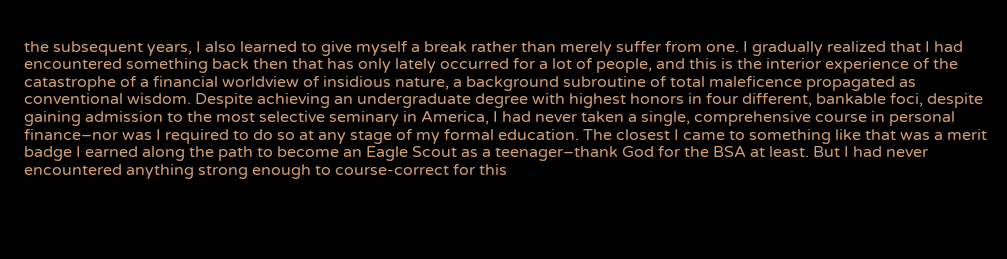the subsequent years, I also learned to give myself a break rather than merely suffer from one. I gradually realized that I had encountered something back then that has only lately occurred for a lot of people, and this is the interior experience of the catastrophe of a financial worldview of insidious nature, a background subroutine of total maleficence propagated as conventional wisdom. Despite achieving an undergraduate degree with highest honors in four different, bankable foci, despite gaining admission to the most selective seminary in America, I had never taken a single, comprehensive course in personal finance–nor was I required to do so at any stage of my formal education. The closest I came to something like that was a merit badge I earned along the path to become an Eagle Scout as a teenager–thank God for the BSA at least. But I had never encountered anything strong enough to course-correct for this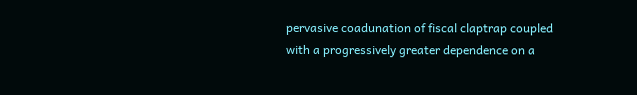pervasive coadunation of fiscal claptrap coupled with a progressively greater dependence on a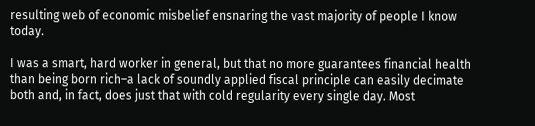resulting web of economic misbelief ensnaring the vast majority of people I know today.

I was a smart, hard worker in general, but that no more guarantees financial health than being born rich–a lack of soundly applied fiscal principle can easily decimate both and, in fact, does just that with cold regularity every single day. Most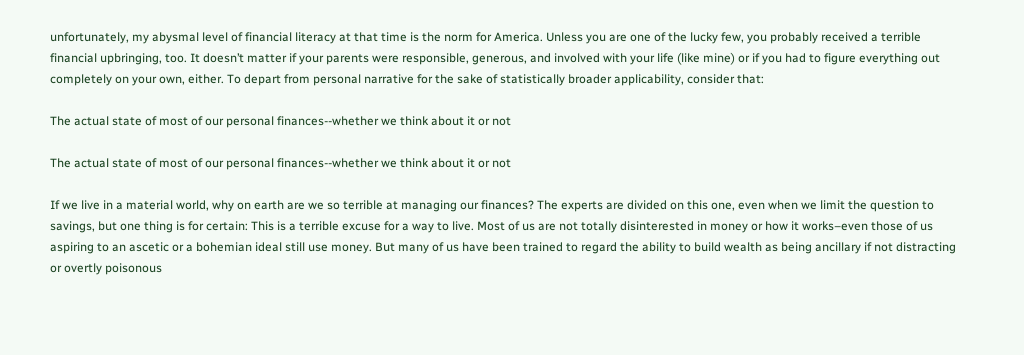unfortunately, my abysmal level of financial literacy at that time is the norm for America. Unless you are one of the lucky few, you probably received a terrible financial upbringing, too. It doesn’t matter if your parents were responsible, generous, and involved with your life (like mine) or if you had to figure everything out completely on your own, either. To depart from personal narrative for the sake of statistically broader applicability, consider that:

The actual state of most of our personal finances--whether we think about it or not

The actual state of most of our personal finances--whether we think about it or not

If we live in a material world, why on earth are we so terrible at managing our finances? The experts are divided on this one, even when we limit the question to savings, but one thing is for certain: This is a terrible excuse for a way to live. Most of us are not totally disinterested in money or how it works–even those of us aspiring to an ascetic or a bohemian ideal still use money. But many of us have been trained to regard the ability to build wealth as being ancillary if not distracting or overtly poisonous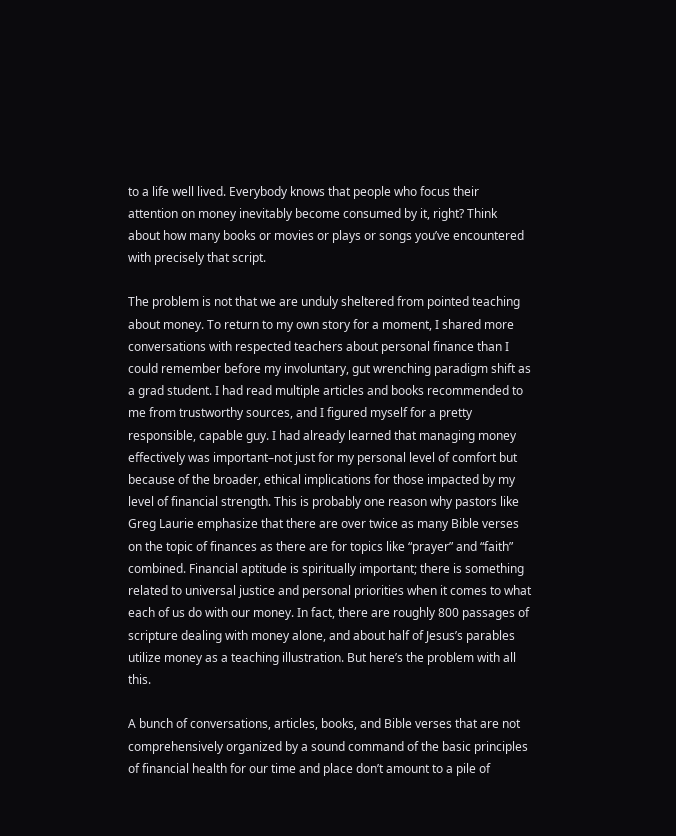to a life well lived. Everybody knows that people who focus their attention on money inevitably become consumed by it, right? Think about how many books or movies or plays or songs you’ve encountered with precisely that script.

The problem is not that we are unduly sheltered from pointed teaching about money. To return to my own story for a moment, I shared more conversations with respected teachers about personal finance than I could remember before my involuntary, gut wrenching paradigm shift as a grad student. I had read multiple articles and books recommended to me from trustworthy sources, and I figured myself for a pretty responsible, capable guy. I had already learned that managing money effectively was important–not just for my personal level of comfort but because of the broader, ethical implications for those impacted by my level of financial strength. This is probably one reason why pastors like Greg Laurie emphasize that there are over twice as many Bible verses on the topic of finances as there are for topics like “prayer” and “faith” combined. Financial aptitude is spiritually important; there is something related to universal justice and personal priorities when it comes to what each of us do with our money. In fact, there are roughly 800 passages of scripture dealing with money alone, and about half of Jesus’s parables utilize money as a teaching illustration. But here’s the problem with all this.

A bunch of conversations, articles, books, and Bible verses that are not comprehensively organized by a sound command of the basic principles of financial health for our time and place don’t amount to a pile of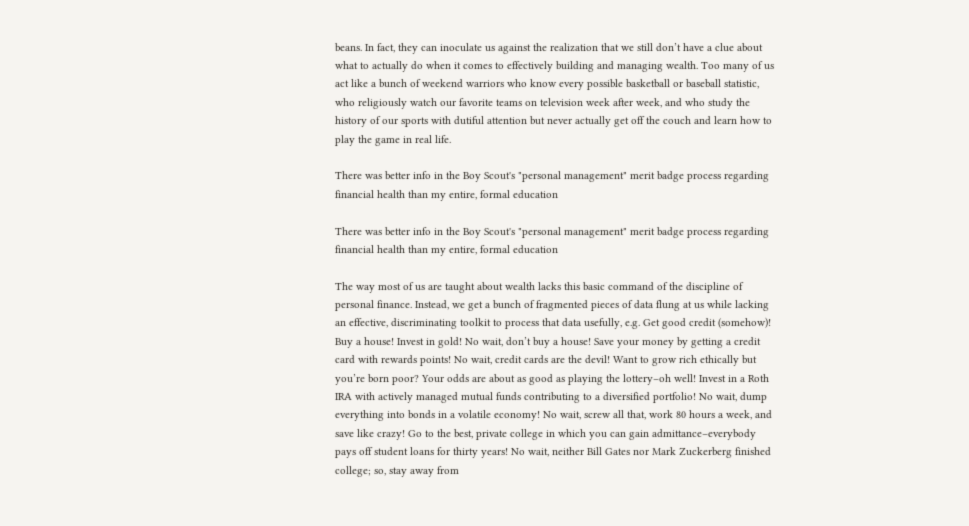beans. In fact, they can inoculate us against the realization that we still don’t have a clue about what to actually do when it comes to effectively building and managing wealth. Too many of us act like a bunch of weekend warriors who know every possible basketball or baseball statistic, who religiously watch our favorite teams on television week after week, and who study the history of our sports with dutiful attention but never actually get off the couch and learn how to  play the game in real life.

There was better info in the Boy Scout's "personal management" merit badge process regarding financial health than my entire, formal education

There was better info in the Boy Scout's "personal management" merit badge process regarding financial health than my entire, formal education

The way most of us are taught about wealth lacks this basic command of the discipline of personal finance. Instead, we get a bunch of fragmented pieces of data flung at us while lacking an effective, discriminating toolkit to process that data usefully, e.g. Get good credit (somehow)! Buy a house! Invest in gold! No wait, don’t buy a house! Save your money by getting a credit card with rewards points! No wait, credit cards are the devil! Want to grow rich ethically but you’re born poor? Your odds are about as good as playing the lottery–oh well! Invest in a Roth IRA with actively managed mutual funds contributing to a diversified portfolio! No wait, dump everything into bonds in a volatile economy! No wait, screw all that, work 80 hours a week, and save like crazy! Go to the best, private college in which you can gain admittance–everybody pays off student loans for thirty years! No wait, neither Bill Gates nor Mark Zuckerberg finished college; so, stay away from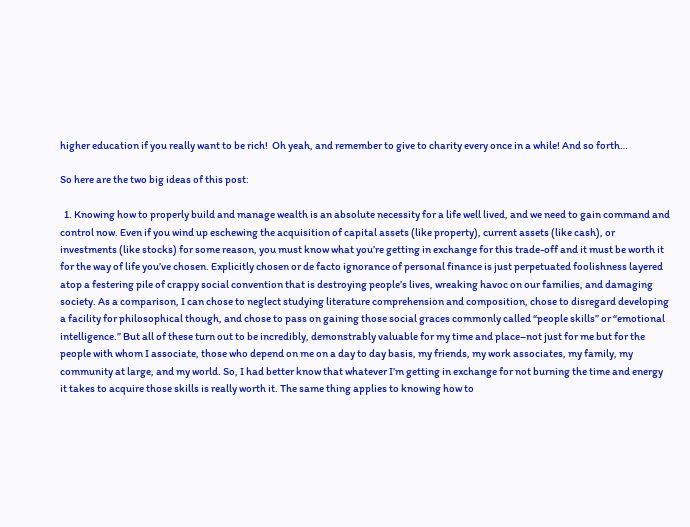higher education if you really want to be rich!  Oh yeah, and remember to give to charity every once in a while! And so forth…

So here are the two big ideas of this post:

  1. Knowing how to properly build and manage wealth is an absolute necessity for a life well lived, and we need to gain command and control now. Even if you wind up eschewing the acquisition of capital assets (like property), current assets (like cash), or investments (like stocks) for some reason, you must know what you’re getting in exchange for this trade-off and it must be worth it for the way of life you’ve chosen. Explicitly chosen or de facto ignorance of personal finance is just perpetuated foolishness layered atop a festering pile of crappy social convention that is destroying people’s lives, wreaking havoc on our families, and damaging society. As a comparison, I can chose to neglect studying literature comprehension and composition, chose to disregard developing a facility for philosophical though, and chose to pass on gaining those social graces commonly called “people skills” or “emotional intelligence.” But all of these turn out to be incredibly, demonstrably valuable for my time and place–not just for me but for the people with whom I associate, those who depend on me on a day to day basis, my friends, my work associates, my family, my community at large, and my world. So, I had better know that whatever I’m getting in exchange for not burning the time and energy it takes to acquire those skills is really worth it. The same thing applies to knowing how to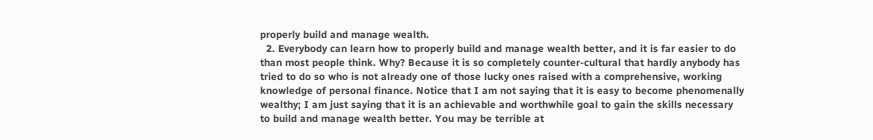properly build and manage wealth.
  2. Everybody can learn how to properly build and manage wealth better, and it is far easier to do than most people think. Why? Because it is so completely counter-cultural that hardly anybody has tried to do so who is not already one of those lucky ones raised with a comprehensive, working knowledge of personal finance. Notice that I am not saying that it is easy to become phenomenally wealthy; I am just saying that it is an achievable and worthwhile goal to gain the skills necessary to build and manage wealth better. You may be terrible at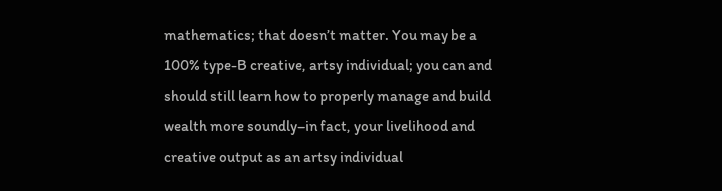mathematics; that doesn’t matter. You may be a 100% type-B creative, artsy individual; you can and should still learn how to properly manage and build wealth more soundly–in fact, your livelihood and creative output as an artsy individual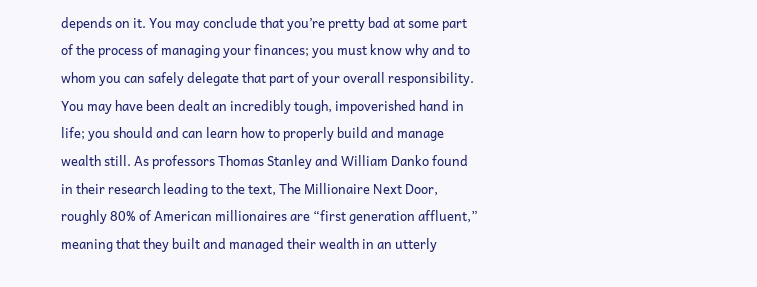depends on it. You may conclude that you’re pretty bad at some part of the process of managing your finances; you must know why and to whom you can safely delegate that part of your overall responsibility. You may have been dealt an incredibly tough, impoverished hand in life; you should and can learn how to properly build and manage wealth still. As professors Thomas Stanley and William Danko found in their research leading to the text, The Millionaire Next Door, roughly 80% of American millionaires are “first generation affluent,” meaning that they built and managed their wealth in an utterly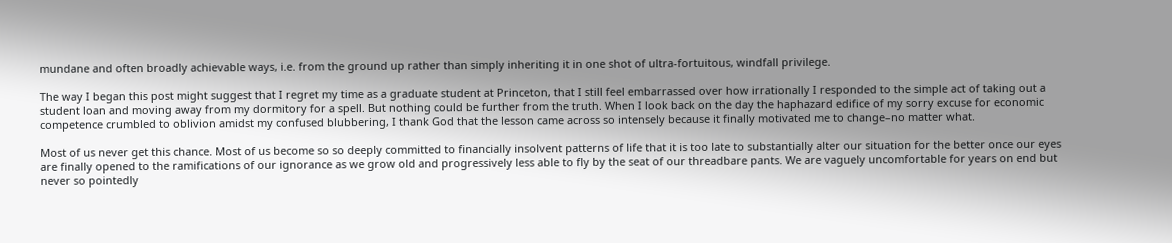mundane and often broadly achievable ways, i.e. from the ground up rather than simply inheriting it in one shot of ultra-fortuitous, windfall privilege.

The way I began this post might suggest that I regret my time as a graduate student at Princeton, that I still feel embarrassed over how irrationally I responded to the simple act of taking out a student loan and moving away from my dormitory for a spell. But nothing could be further from the truth. When I look back on the day the haphazard edifice of my sorry excuse for economic competence crumbled to oblivion amidst my confused blubbering, I thank God that the lesson came across so intensely because it finally motivated me to change–no matter what.

Most of us never get this chance. Most of us become so so deeply committed to financially insolvent patterns of life that it is too late to substantially alter our situation for the better once our eyes are finally opened to the ramifications of our ignorance as we grow old and progressively less able to fly by the seat of our threadbare pants. We are vaguely uncomfortable for years on end but never so pointedly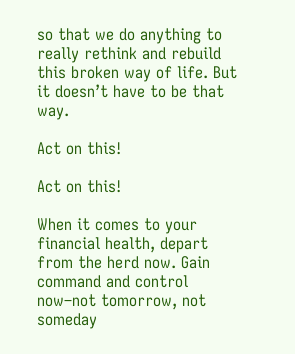so that we do anything to really rethink and rebuild this broken way of life. But it doesn’t have to be that way.

Act on this!

Act on this!

When it comes to your financial health, depart from the herd now. Gain command and control now–not tomorrow, not someday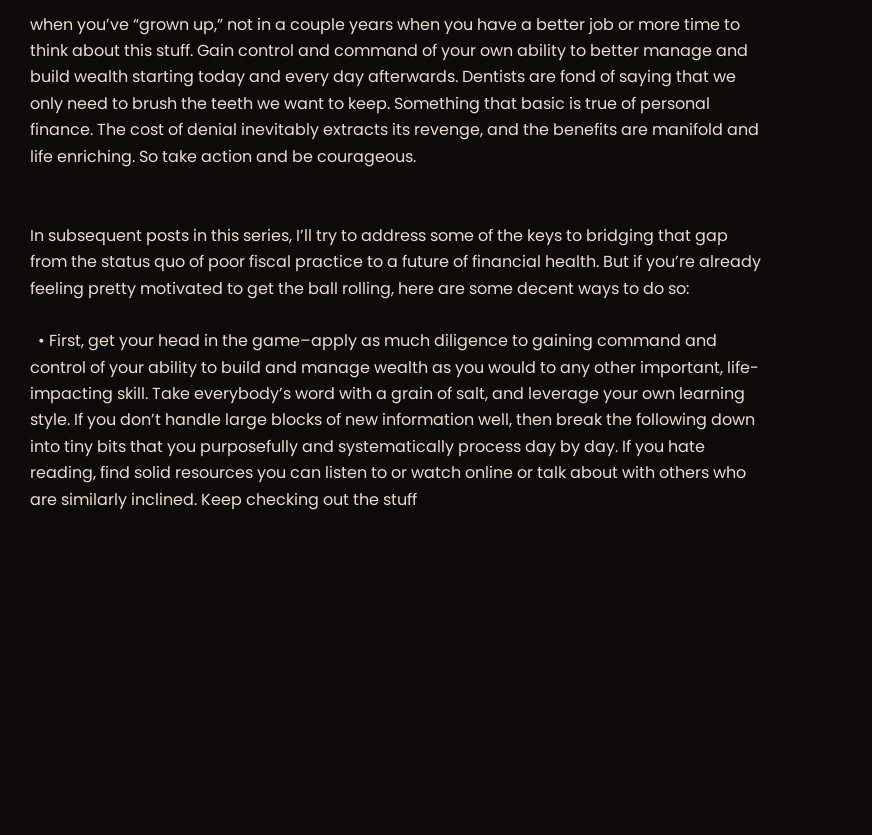when you’ve “grown up,” not in a couple years when you have a better job or more time to think about this stuff. Gain control and command of your own ability to better manage and build wealth starting today and every day afterwards. Dentists are fond of saying that we only need to brush the teeth we want to keep. Something that basic is true of personal finance. The cost of denial inevitably extracts its revenge, and the benefits are manifold and life enriching. So take action and be courageous.


In subsequent posts in this series, I’ll try to address some of the keys to bridging that gap from the status quo of poor fiscal practice to a future of financial health. But if you’re already feeling pretty motivated to get the ball rolling, here are some decent ways to do so:

  • First, get your head in the game–apply as much diligence to gaining command and control of your ability to build and manage wealth as you would to any other important, life-impacting skill. Take everybody’s word with a grain of salt, and leverage your own learning style. If you don’t handle large blocks of new information well, then break the following down into tiny bits that you purposefully and systematically process day by day. If you hate reading, find solid resources you can listen to or watch online or talk about with others who are similarly inclined. Keep checking out the stuff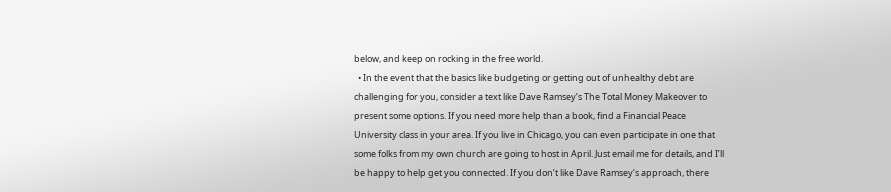below, and keep on rocking in the free world.
  • In the event that the basics like budgeting or getting out of unhealthy debt are challenging for you, consider a text like Dave Ramsey’s The Total Money Makeover to present some options. If you need more help than a book, find a Financial Peace University class in your area. If you live in Chicago, you can even participate in one that some folks from my own church are going to host in April. Just email me for details, and I’ll be happy to help get you connected. If you don’t like Dave Ramsey’s approach, there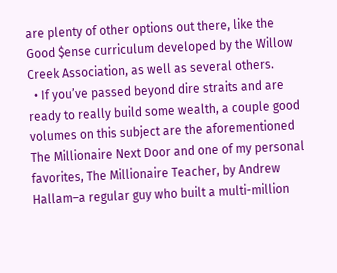are plenty of other options out there, like the Good $ense curriculum developed by the Willow Creek Association, as well as several others.
  • If you’ve passed beyond dire straits and are ready to really build some wealth, a couple good volumes on this subject are the aforementioned The Millionaire Next Door and one of my personal favorites, The Millionaire Teacher, by Andrew Hallam–a regular guy who built a multi-million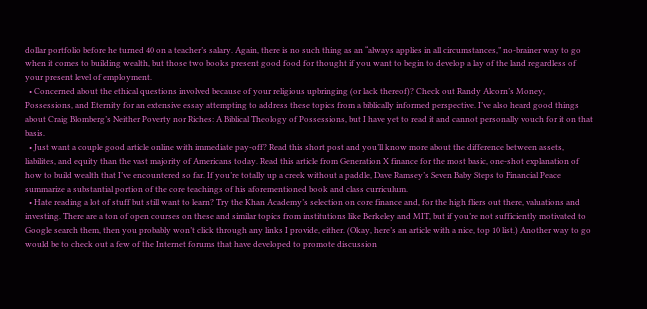dollar portfolio before he turned 40 on a teacher’s salary. Again, there is no such thing as an “always applies in all circumstances,” no-brainer way to go when it comes to building wealth, but those two books present good food for thought if you want to begin to develop a lay of the land regardless of your present level of employment.
  • Concerned about the ethical questions involved because of your religious upbringing (or lack thereof)? Check out Randy Alcorn’s Money, Possessions, and Eternity for an extensive essay attempting to address these topics from a biblically informed perspective. I’ve also heard good things about Craig Blomberg’s Neither Poverty nor Riches: A Biblical Theology of Possessions, but I have yet to read it and cannot personally vouch for it on that basis.
  • Just want a couple good article online with immediate pay-off? Read this short post and you’ll know more about the difference between assets, liabilites, and equity than the vast majority of Americans today. Read this article from Generation X finance for the most basic, one-shot explanation of how to build wealth that I’ve encountered so far. If you’re totally up a creek without a paddle, Dave Ramsey’s Seven Baby Steps to Financial Peace summarize a substantial portion of the core teachings of his aforementioned book and class curriculum.
  • Hate reading a lot of stuff but still want to learn? Try the Khan Academy’s selection on core finance and, for the high fliers out there, valuations and investing. There are a ton of open courses on these and similar topics from institutions like Berkeley and MIT, but if you’re not sufficiently motivated to Google search them, then you probably won’t click through any links I provide, either. (Okay, here’s an article with a nice, top 10 list.) Another way to go would be to check out a few of the Internet forums that have developed to promote discussion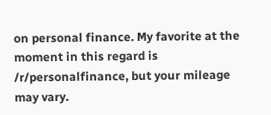on personal finance. My favorite at the moment in this regard is /r/personalfinance, but your mileage may vary.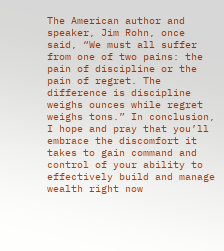The American author and speaker, Jim Rohn, once said, “We must all suffer from one of two pains: the pain of discipline or the pain of regret. The difference is discipline weighs ounces while regret weighs tons.” In conclusion, I hope and pray that you’ll embrace the discomfort it takes to gain command and control of your ability to effectively build and manage wealth right now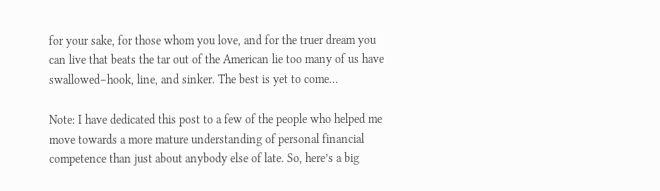for your sake, for those whom you love, and for the truer dream you can live that beats the tar out of the American lie too many of us have swallowed–hook, line, and sinker. The best is yet to come…

Note: I have dedicated this post to a few of the people who helped me move towards a more mature understanding of personal financial competence than just about anybody else of late. So, here’s a big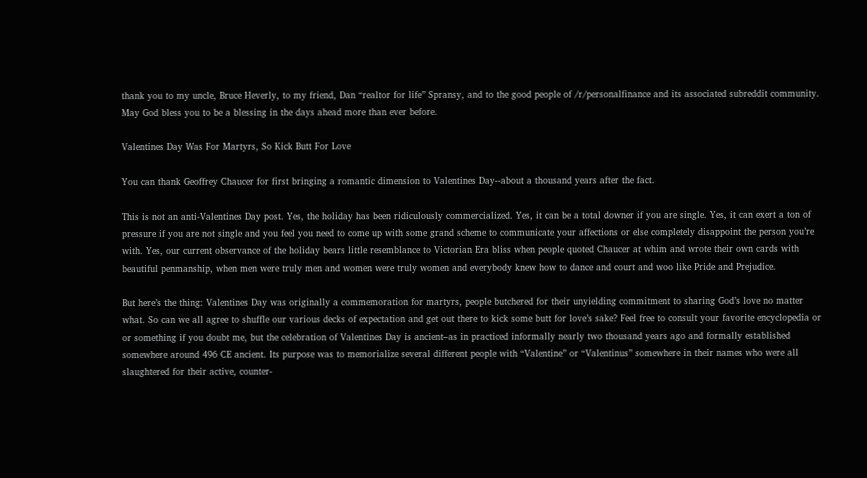thank you to my uncle, Bruce Heverly, to my friend, Dan “realtor for life” Spransy, and to the good people of /r/personalfinance and its associated subreddit community. May God bless you to be a blessing in the days ahead more than ever before.

Valentines Day Was For Martyrs, So Kick Butt For Love

You can thank Geoffrey Chaucer for first bringing a romantic dimension to Valentines Day--about a thousand years after the fact.

This is not an anti-Valentines Day post. Yes, the holiday has been ridiculously commercialized. Yes, it can be a total downer if you are single. Yes, it can exert a ton of pressure if you are not single and you feel you need to come up with some grand scheme to communicate your affections or else completely disappoint the person you’re with. Yes, our current observance of the holiday bears little resemblance to Victorian Era bliss when people quoted Chaucer at whim and wrote their own cards with beautiful penmanship, when men were truly men and women were truly women and everybody knew how to dance and court and woo like Pride and Prejudice.

But here’s the thing: Valentines Day was originally a commemoration for martyrs, people butchered for their unyielding commitment to sharing God’s love no matter what. So can we all agree to shuffle our various decks of expectation and get out there to kick some butt for love’s sake? Feel free to consult your favorite encyclopedia or or something if you doubt me, but the celebration of Valentines Day is ancient–as in practiced informally nearly two thousand years ago and formally established somewhere around 496 CE ancient. Its purpose was to memorialize several different people with “Valentine” or “Valentinus” somewhere in their names who were all slaughtered for their active, counter-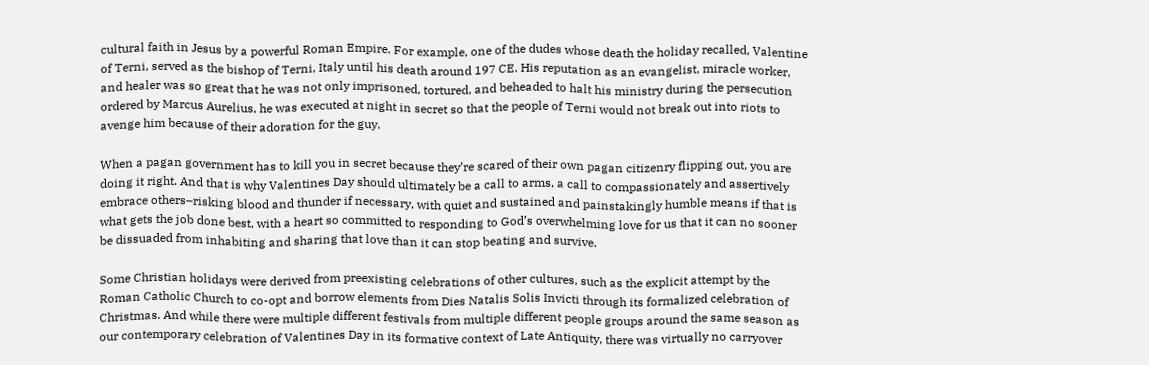cultural faith in Jesus by a powerful Roman Empire. For example, one of the dudes whose death the holiday recalled, Valentine of Terni, served as the bishop of Terni, Italy until his death around 197 CE. His reputation as an evangelist, miracle worker, and healer was so great that he was not only imprisoned, tortured, and beheaded to halt his ministry during the persecution ordered by Marcus Aurelius, he was executed at night in secret so that the people of Terni would not break out into riots to avenge him because of their adoration for the guy.

When a pagan government has to kill you in secret because they’re scared of their own pagan citizenry flipping out, you are doing it right. And that is why Valentines Day should ultimately be a call to arms, a call to compassionately and assertively embrace others–risking blood and thunder if necessary, with quiet and sustained and painstakingly humble means if that is what gets the job done best, with a heart so committed to responding to God’s overwhelming love for us that it can no sooner be dissuaded from inhabiting and sharing that love than it can stop beating and survive.

Some Christian holidays were derived from preexisting celebrations of other cultures, such as the explicit attempt by the Roman Catholic Church to co-opt and borrow elements from Dies Natalis Solis Invicti through its formalized celebration of Christmas. And while there were multiple different festivals from multiple different people groups around the same season as our contemporary celebration of Valentines Day in its formative context of Late Antiquity, there was virtually no carryover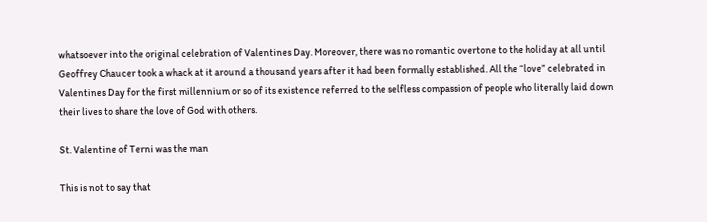whatsoever into the original celebration of Valentines Day. Moreover, there was no romantic overtone to the holiday at all until Geoffrey Chaucer took a whack at it around a thousand years after it had been formally established. All the “love” celebrated in Valentines Day for the first millennium or so of its existence referred to the selfless compassion of people who literally laid down their lives to share the love of God with others.

St. Valentine of Terni was the man

This is not to say that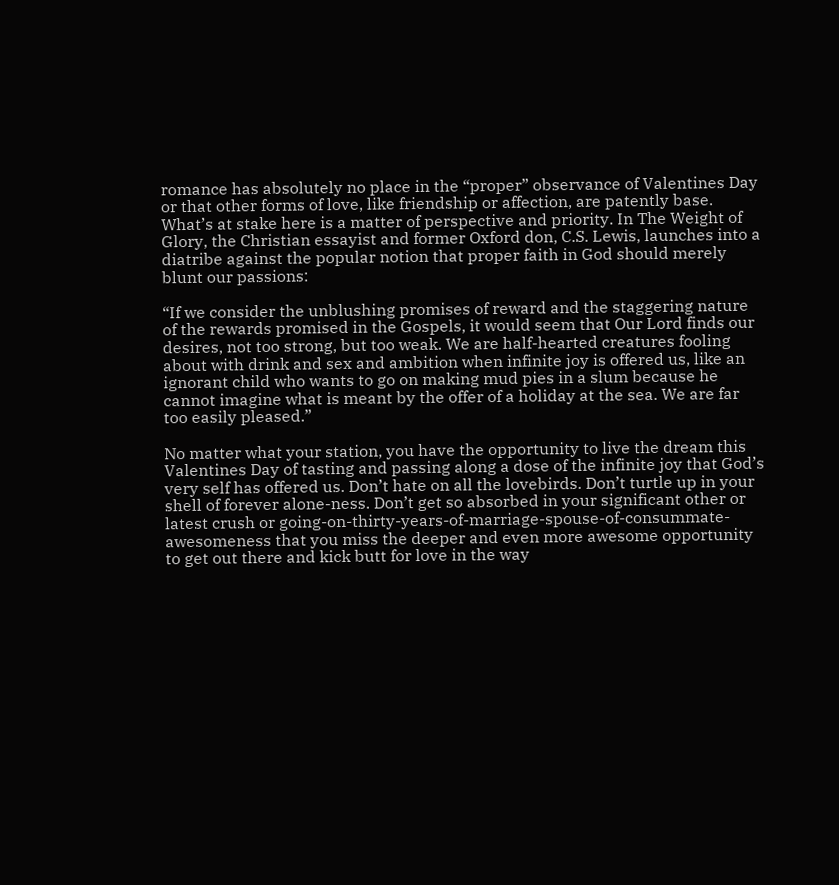romance has absolutely no place in the “proper” observance of Valentines Day or that other forms of love, like friendship or affection, are patently base. What’s at stake here is a matter of perspective and priority. In The Weight of Glory, the Christian essayist and former Oxford don, C.S. Lewis, launches into a diatribe against the popular notion that proper faith in God should merely blunt our passions:

“If we consider the unblushing promises of reward and the staggering nature of the rewards promised in the Gospels, it would seem that Our Lord finds our desires, not too strong, but too weak. We are half-hearted creatures fooling about with drink and sex and ambition when infinite joy is offered us, like an ignorant child who wants to go on making mud pies in a slum because he cannot imagine what is meant by the offer of a holiday at the sea. We are far too easily pleased.”

No matter what your station, you have the opportunity to live the dream this Valentines Day of tasting and passing along a dose of the infinite joy that God’s very self has offered us. Don’t hate on all the lovebirds. Don’t turtle up in your shell of forever alone-ness. Don’t get so absorbed in your significant other or latest crush or going-on-thirty-years-of-marriage-spouse-of-consummate-awesomeness that you miss the deeper and even more awesome opportunity to get out there and kick butt for love in the way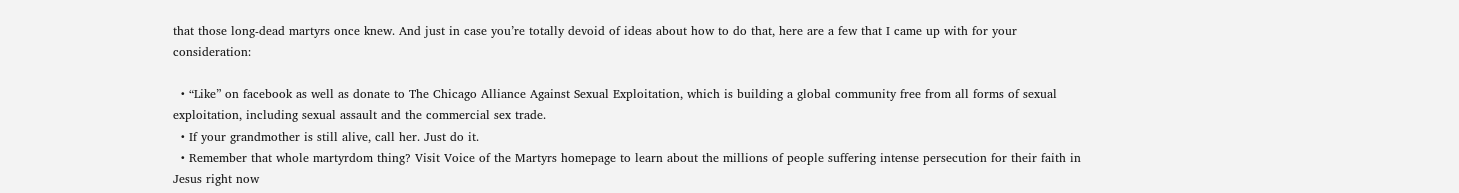that those long-dead martyrs once knew. And just in case you’re totally devoid of ideas about how to do that, here are a few that I came up with for your consideration:

  • “Like” on facebook as well as donate to The Chicago Alliance Against Sexual Exploitation, which is building a global community free from all forms of sexual exploitation, including sexual assault and the commercial sex trade.
  • If your grandmother is still alive, call her. Just do it.
  • Remember that whole martyrdom thing? Visit Voice of the Martyrs homepage to learn about the millions of people suffering intense persecution for their faith in Jesus right now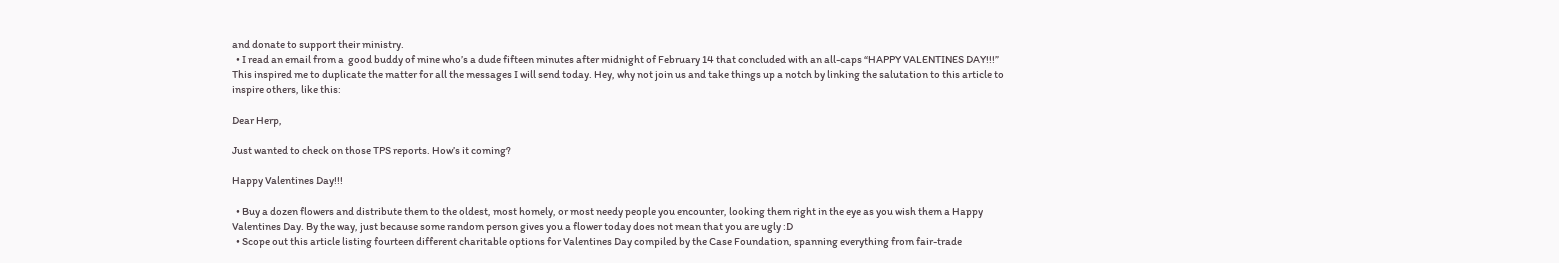and donate to support their ministry.
  • I read an email from a  good buddy of mine who’s a dude fifteen minutes after midnight of February 14 that concluded with an all-caps “HAPPY VALENTINES DAY!!!” This inspired me to duplicate the matter for all the messages I will send today. Hey, why not join us and take things up a notch by linking the salutation to this article to inspire others, like this:

Dear Herp,

Just wanted to check on those TPS reports. How’s it coming?

Happy Valentines Day!!!

  • Buy a dozen flowers and distribute them to the oldest, most homely, or most needy people you encounter, looking them right in the eye as you wish them a Happy Valentines Day. By the way, just because some random person gives you a flower today does not mean that you are ugly :D
  • Scope out this article listing fourteen different charitable options for Valentines Day compiled by the Case Foundation, spanning everything from fair-trade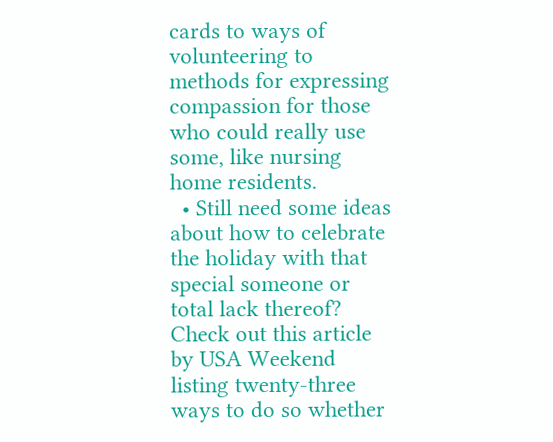cards to ways of volunteering to methods for expressing compassion for those who could really use some, like nursing home residents.
  • Still need some ideas about how to celebrate the holiday with that special someone or total lack thereof? Check out this article by USA Weekend listing twenty-three ways to do so whether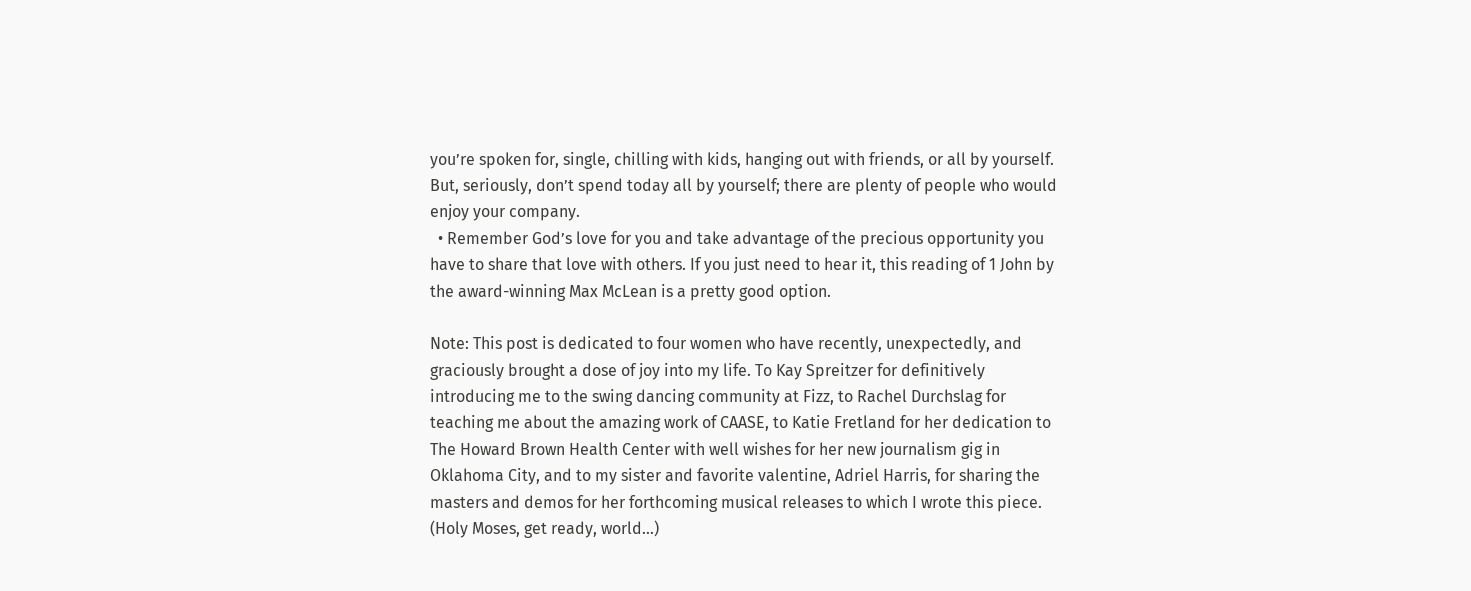you’re spoken for, single, chilling with kids, hanging out with friends, or all by yourself. But, seriously, don’t spend today all by yourself; there are plenty of people who would enjoy your company.
  • Remember God’s love for you and take advantage of the precious opportunity you have to share that love with others. If you just need to hear it, this reading of 1 John by the award-winning Max McLean is a pretty good option.

Note: This post is dedicated to four women who have recently, unexpectedly, and graciously brought a dose of joy into my life. To Kay Spreitzer for definitively introducing me to the swing dancing community at Fizz, to Rachel Durchslag for teaching me about the amazing work of CAASE, to Katie Fretland for her dedication to The Howard Brown Health Center with well wishes for her new journalism gig in Oklahoma City, and to my sister and favorite valentine, Adriel Harris, for sharing the masters and demos for her forthcoming musical releases to which I wrote this piece. (Holy Moses, get ready, world…)